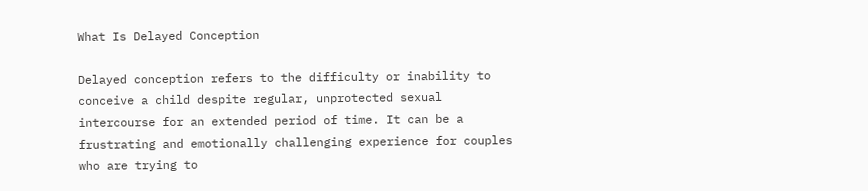What Is Delayed Conception

Delayed conception refers to the difficulty or inability to conceive a child despite regular, unprotected sexual intercourse for an extended period of time. It can be a frustrating and emotionally challenging experience for couples who are trying to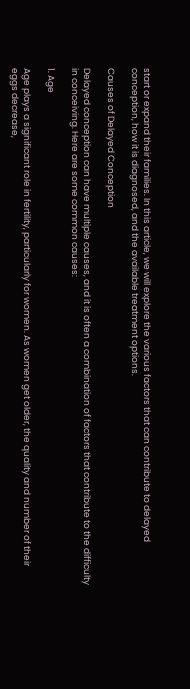start or expand their families. In this article, we will explore the various factors that can contribute to delayed conception, how it is diagnosed, and the available treatment options.

Causes of Delayed Conception

Delayed conception can have multiple causes, and it is often a combination of factors that contribute to the difficulty in conceiving. Here are some common causes:

1. Age

Age plays a significant role in fertility, particularly for women. As women get older, the quality and number of their eggs decrease,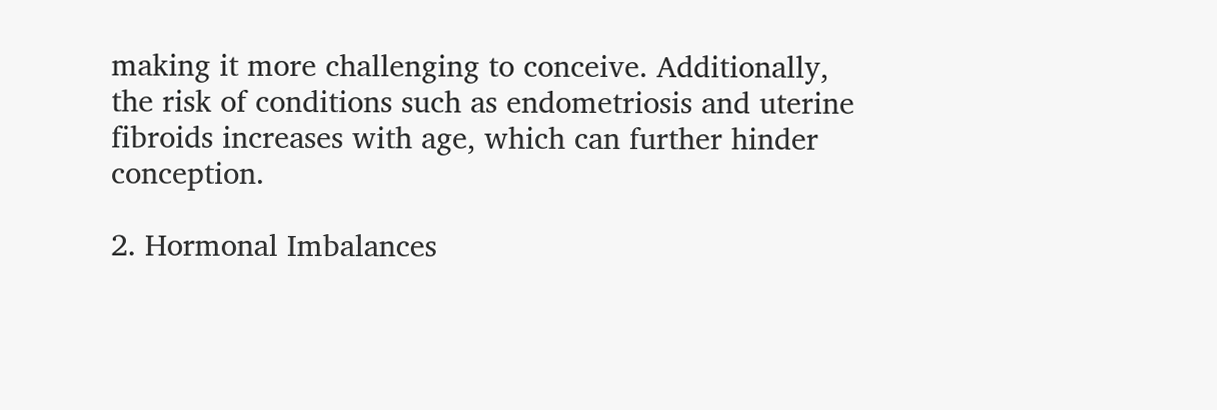making it more challenging to conceive. Additionally, the risk of conditions such as endometriosis and uterine fibroids increases with age, which can further hinder conception.

2. Hormonal Imbalances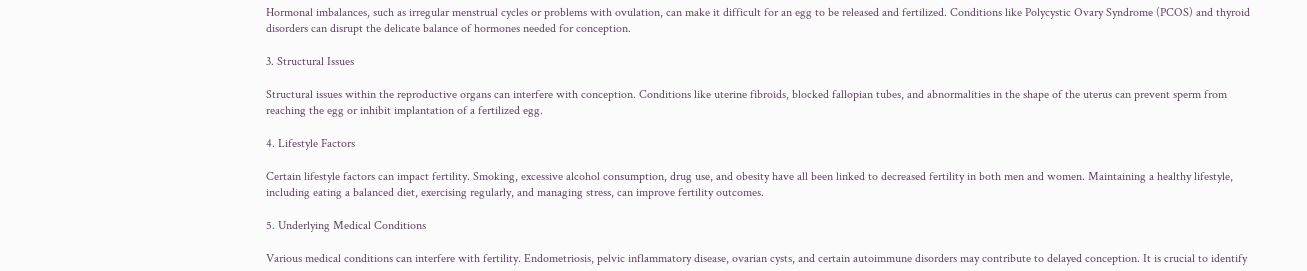Hormonal imbalances, such as irregular menstrual cycles or problems with ovulation, can make it difficult for an egg to be released and fertilized. Conditions like Polycystic Ovary Syndrome (PCOS) and thyroid disorders can disrupt the delicate balance of hormones needed for conception.

3. Structural Issues

Structural issues within the reproductive organs can interfere with conception. Conditions like uterine fibroids, blocked fallopian tubes, and abnormalities in the shape of the uterus can prevent sperm from reaching the egg or inhibit implantation of a fertilized egg.

4. Lifestyle Factors

Certain lifestyle factors can impact fertility. Smoking, excessive alcohol consumption, drug use, and obesity have all been linked to decreased fertility in both men and women. Maintaining a healthy lifestyle, including eating a balanced diet, exercising regularly, and managing stress, can improve fertility outcomes.

5. Underlying Medical Conditions

Various medical conditions can interfere with fertility. Endometriosis, pelvic inflammatory disease, ovarian cysts, and certain autoimmune disorders may contribute to delayed conception. It is crucial to identify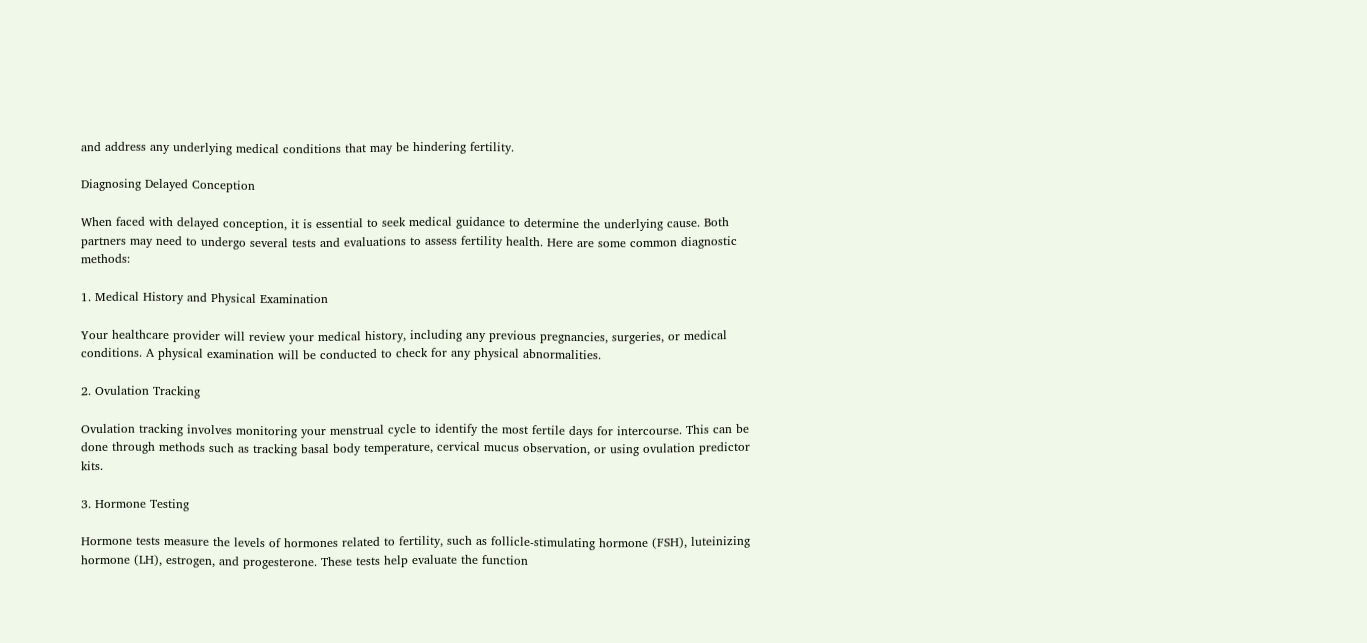and address any underlying medical conditions that may be hindering fertility.

Diagnosing Delayed Conception

When faced with delayed conception, it is essential to seek medical guidance to determine the underlying cause. Both partners may need to undergo several tests and evaluations to assess fertility health. Here are some common diagnostic methods:

1. Medical History and Physical Examination

Your healthcare provider will review your medical history, including any previous pregnancies, surgeries, or medical conditions. A physical examination will be conducted to check for any physical abnormalities.

2. Ovulation Tracking

Ovulation tracking involves monitoring your menstrual cycle to identify the most fertile days for intercourse. This can be done through methods such as tracking basal body temperature, cervical mucus observation, or using ovulation predictor kits.

3. Hormone Testing

Hormone tests measure the levels of hormones related to fertility, such as follicle-stimulating hormone (FSH), luteinizing hormone (LH), estrogen, and progesterone. These tests help evaluate the function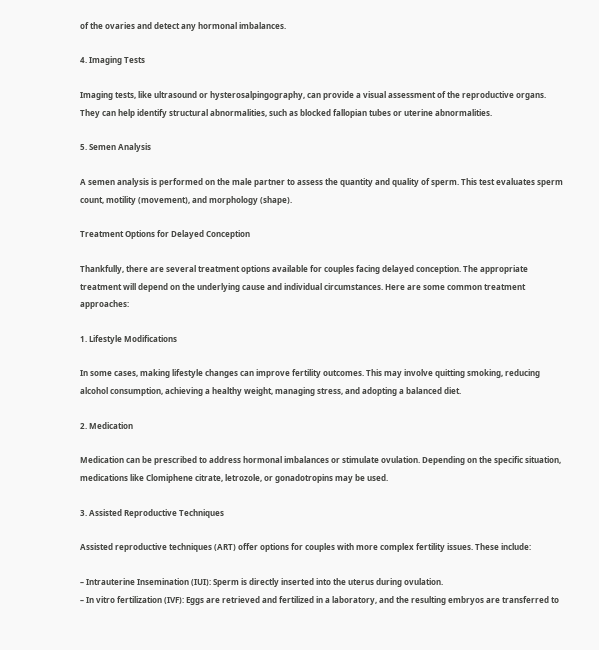of the ovaries and detect any hormonal imbalances.

4. Imaging Tests

Imaging tests, like ultrasound or hysterosalpingography, can provide a visual assessment of the reproductive organs. They can help identify structural abnormalities, such as blocked fallopian tubes or uterine abnormalities.

5. Semen Analysis

A semen analysis is performed on the male partner to assess the quantity and quality of sperm. This test evaluates sperm count, motility (movement), and morphology (shape).

Treatment Options for Delayed Conception

Thankfully, there are several treatment options available for couples facing delayed conception. The appropriate treatment will depend on the underlying cause and individual circumstances. Here are some common treatment approaches:

1. Lifestyle Modifications

In some cases, making lifestyle changes can improve fertility outcomes. This may involve quitting smoking, reducing alcohol consumption, achieving a healthy weight, managing stress, and adopting a balanced diet.

2. Medication

Medication can be prescribed to address hormonal imbalances or stimulate ovulation. Depending on the specific situation, medications like Clomiphene citrate, letrozole, or gonadotropins may be used.

3. Assisted Reproductive Techniques

Assisted reproductive techniques (ART) offer options for couples with more complex fertility issues. These include:

– Intrauterine Insemination (IUI): Sperm is directly inserted into the uterus during ovulation.
– In vitro fertilization (IVF): Eggs are retrieved and fertilized in a laboratory, and the resulting embryos are transferred to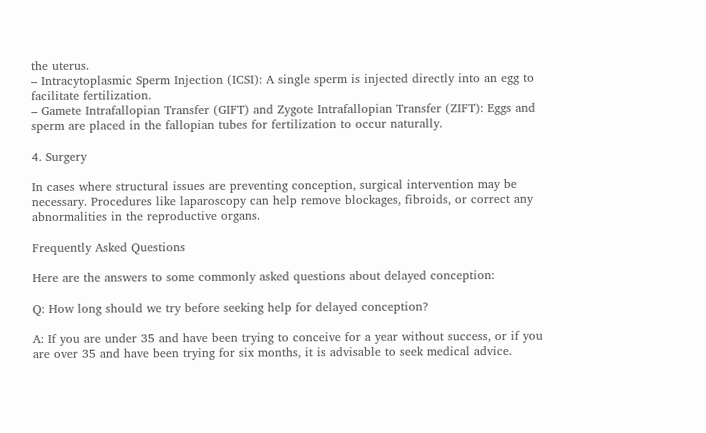the uterus.
– Intracytoplasmic Sperm Injection (ICSI): A single sperm is injected directly into an egg to facilitate fertilization.
– Gamete Intrafallopian Transfer (GIFT) and Zygote Intrafallopian Transfer (ZIFT): Eggs and sperm are placed in the fallopian tubes for fertilization to occur naturally.

4. Surgery

In cases where structural issues are preventing conception, surgical intervention may be necessary. Procedures like laparoscopy can help remove blockages, fibroids, or correct any abnormalities in the reproductive organs.

Frequently Asked Questions

Here are the answers to some commonly asked questions about delayed conception:

Q: How long should we try before seeking help for delayed conception?

A: If you are under 35 and have been trying to conceive for a year without success, or if you are over 35 and have been trying for six months, it is advisable to seek medical advice.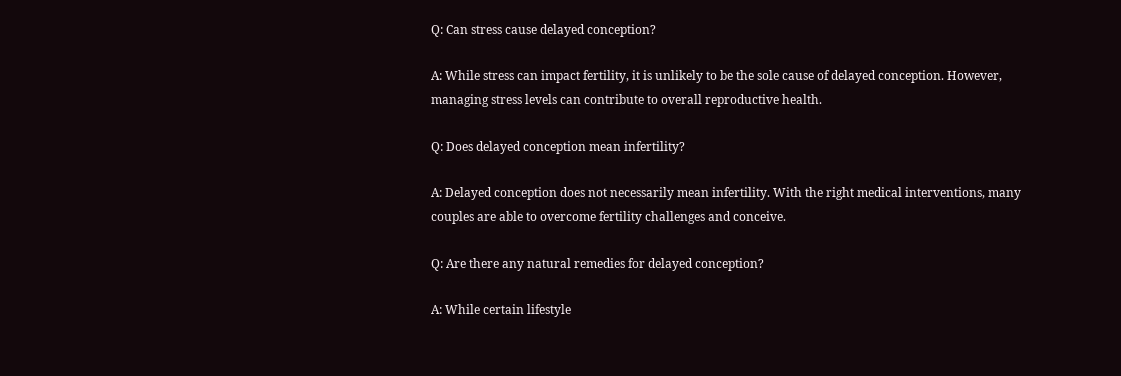Q: Can stress cause delayed conception?

A: While stress can impact fertility, it is unlikely to be the sole cause of delayed conception. However, managing stress levels can contribute to overall reproductive health.

Q: Does delayed conception mean infertility?

A: Delayed conception does not necessarily mean infertility. With the right medical interventions, many couples are able to overcome fertility challenges and conceive.

Q: Are there any natural remedies for delayed conception?

A: While certain lifestyle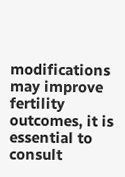modifications may improve fertility outcomes, it is essential to consult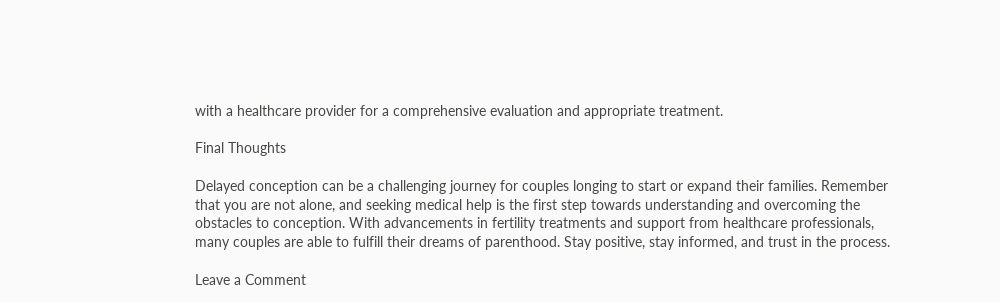with a healthcare provider for a comprehensive evaluation and appropriate treatment.

Final Thoughts

Delayed conception can be a challenging journey for couples longing to start or expand their families. Remember that you are not alone, and seeking medical help is the first step towards understanding and overcoming the obstacles to conception. With advancements in fertility treatments and support from healthcare professionals, many couples are able to fulfill their dreams of parenthood. Stay positive, stay informed, and trust in the process.

Leave a Comment